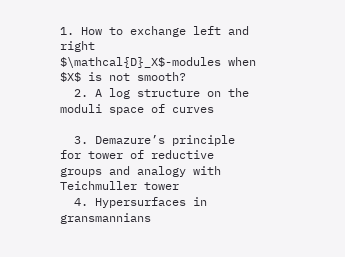1. How to exchange left and right $\mathcal{D}_X$-modules when $X$ is not smooth?
  2. A log structure on the moduli space of curves

  3. Demazure’s principle for tower of reductive groups and analogy with Teichmuller tower
  4. Hypersurfaces in gransmannians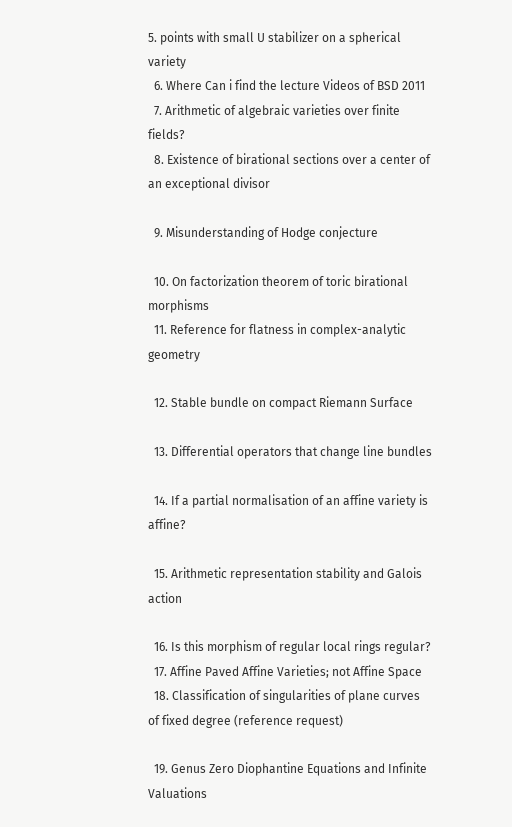5. points with small U stabilizer on a spherical variety
  6. Where Can i find the lecture Videos of BSD 2011
  7. Arithmetic of algebraic varieties over finite fields?
  8. Existence of birational sections over a center of an exceptional divisor

  9. Misunderstanding of Hodge conjecture

  10. On factorization theorem of toric birational morphisms
  11. Reference for flatness in complex-analytic geometry

  12. Stable bundle on compact Riemann Surface

  13. Differential operators that change line bundles

  14. If a partial normalisation of an affine variety is affine?

  15. Arithmetic representation stability and Galois action

  16. Is this morphism of regular local rings regular?
  17. Affine Paved Affine Varieties; not Affine Space
  18. Classification of singularities of plane curves of fixed degree (reference request)

  19. Genus Zero Diophantine Equations and Infinite Valuations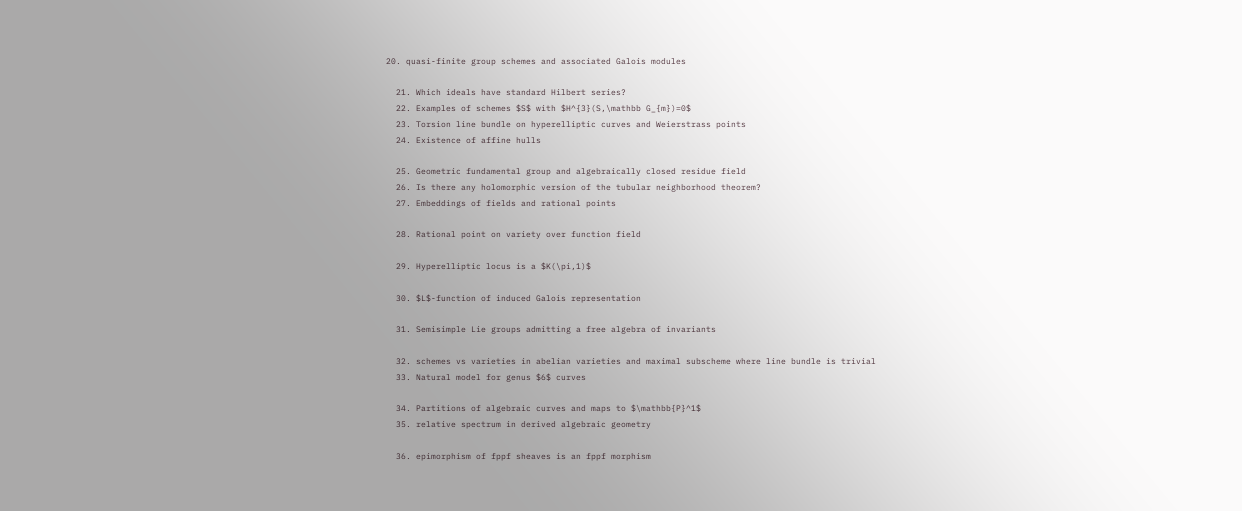20. quasi-finite group schemes and associated Galois modules

  21. Which ideals have standard Hilbert series?
  22. Examples of schemes $S$ with $H^{3}(S,\mathbb G_{m})=0$
  23. Torsion line bundle on hyperelliptic curves and Weierstrass points
  24. Existence of affine hulls

  25. Geometric fundamental group and algebraically closed residue field
  26. Is there any holomorphic version of the tubular neighborhood theorem?
  27. Embeddings of fields and rational points

  28. Rational point on variety over function field

  29. Hyperelliptic locus is a $K(\pi,1)$

  30. $L$-function of induced Galois representation

  31. Semisimple Lie groups admitting a free algebra of invariants

  32. schemes vs varieties in abelian varieties and maximal subscheme where line bundle is trivial
  33. Natural model for genus $6$ curves

  34. Partitions of algebraic curves and maps to $\mathbb{P}^1$
  35. relative spectrum in derived algebraic geometry

  36. epimorphism of fppf sheaves is an fppf morphism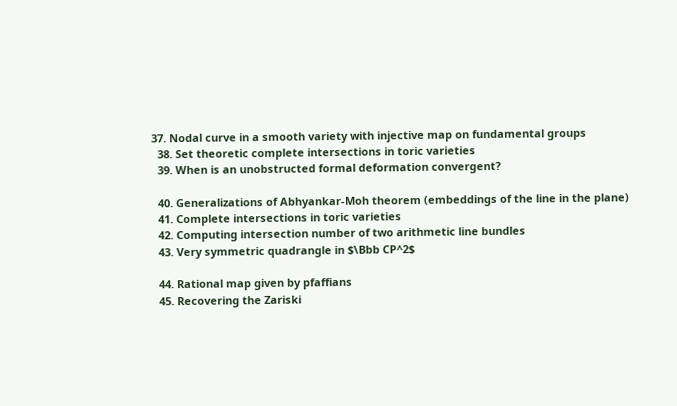37. Nodal curve in a smooth variety with injective map on fundamental groups
  38. Set theoretic complete intersections in toric varieties
  39. When is an unobstructed formal deformation convergent?

  40. Generalizations of Abhyankar-Moh theorem (embeddings of the line in the plane)
  41. Complete intersections in toric varieties
  42. Computing intersection number of two arithmetic line bundles
  43. Very symmetric quadrangle in $\Bbb CP^2$

  44. Rational map given by pfaffians
  45. Recovering the Zariski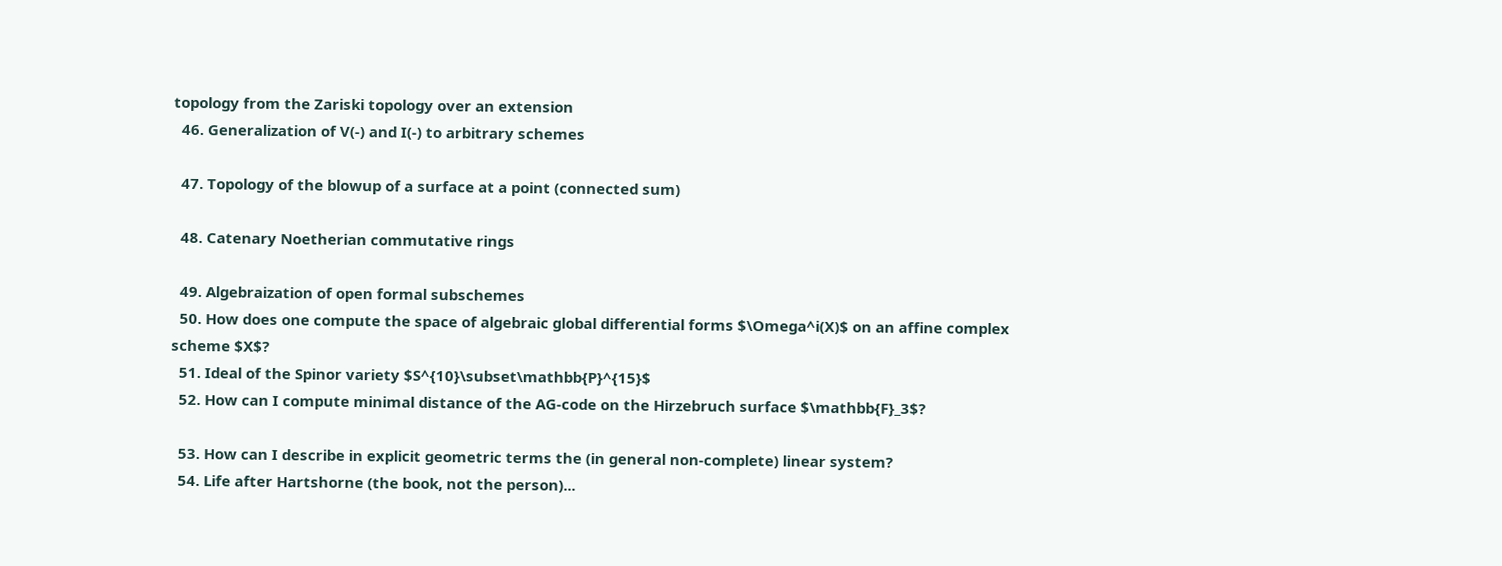topology from the Zariski topology over an extension
  46. Generalization of V(-) and I(-) to arbitrary schemes

  47. Topology of the blowup of a surface at a point (connected sum)

  48. Catenary Noetherian commutative rings

  49. Algebraization of open formal subschemes
  50. How does one compute the space of algebraic global differential forms $\Omega^i(X)$ on an affine complex scheme $X$?
  51. Ideal of the Spinor variety $S^{10}\subset\mathbb{P}^{15}$
  52. How can I compute minimal distance of the AG-code on the Hirzebruch surface $\mathbb{F}_3$?

  53. How can I describe in explicit geometric terms the (in general non-complete) linear system?
  54. Life after Hartshorne (the book, not the person)...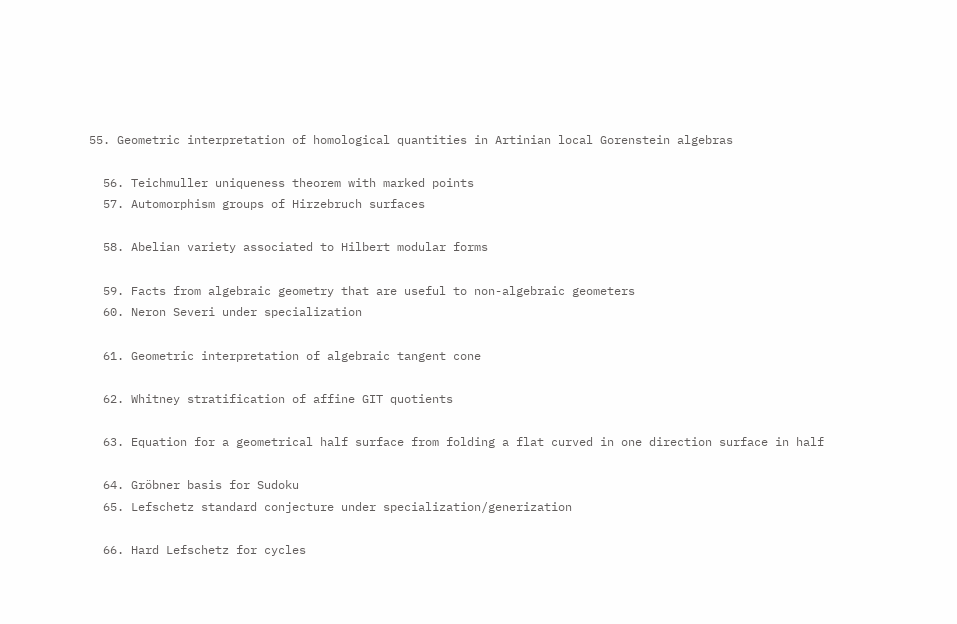55. Geometric interpretation of homological quantities in Artinian local Gorenstein algebras

  56. Teichmuller uniqueness theorem with marked points
  57. Automorphism groups of Hirzebruch surfaces

  58. Abelian variety associated to Hilbert modular forms

  59. Facts from algebraic geometry that are useful to non-algebraic geometers
  60. Neron Severi under specialization

  61. Geometric interpretation of algebraic tangent cone

  62. Whitney stratification of affine GIT quotients

  63. Equation for a geometrical half surface from folding a flat curved in one direction surface in half

  64. Gröbner basis for Sudoku
  65. Lefschetz standard conjecture under specialization/generization

  66. Hard Lefschetz for cycles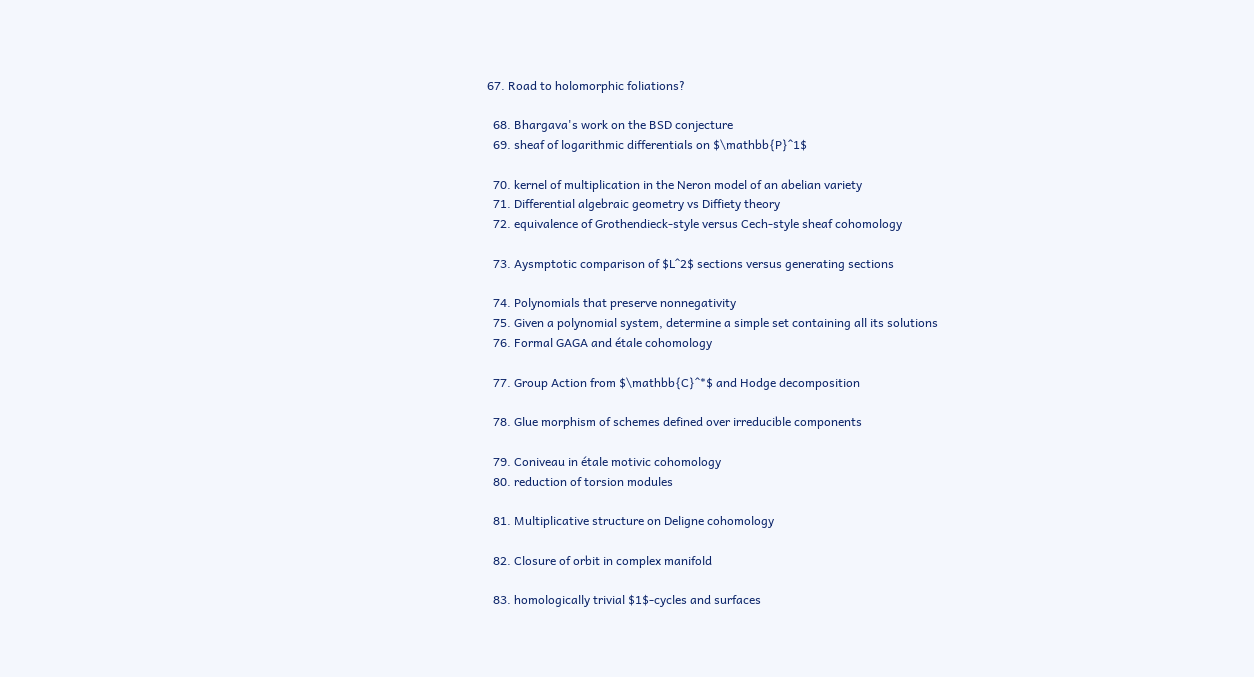67. Road to holomorphic foliations?

  68. Bhargava's work on the BSD conjecture
  69. sheaf of logarithmic differentials on $\mathbb{P}^1$

  70. kernel of multiplication in the Neron model of an abelian variety
  71. Differential algebraic geometry vs Diffiety theory
  72. equivalence of Grothendieck-style versus Cech-style sheaf cohomology

  73. Aysmptotic comparison of $L^2$ sections versus generating sections

  74. Polynomials that preserve nonnegativity
  75. Given a polynomial system, determine a simple set containing all its solutions
  76. Formal GAGA and étale cohomology

  77. Group Action from $\mathbb{C}^*$ and Hodge decomposition

  78. Glue morphism of schemes defined over irreducible components

  79. Coniveau in étale motivic cohomology
  80. reduction of torsion modules

  81. Multiplicative structure on Deligne cohomology

  82. Closure of orbit in complex manifold

  83. homologically trivial $1$-cycles and surfaces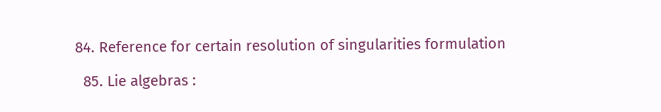84. Reference for certain resolution of singularities formulation

  85. Lie algebras :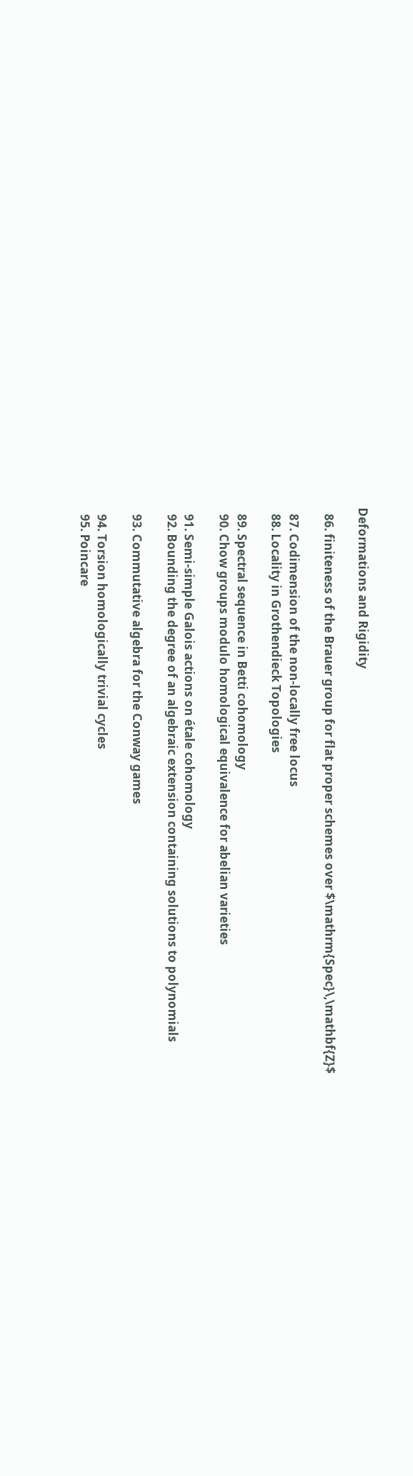Deformations and Rigidity

  86. finiteness of the Brauer group for flat proper schemes over $\mathrm{Spec}\,\mathbf{Z}$

  87. Codimension of the non-locally free locus
  88. Locality in Grothendieck Topologies

  89. Spectral sequence in Betti cohomology
  90. Chow groups modulo homological equivalence for abelian varieties

  91. Semi-simple Galois actions on étale cohomology
  92. Bounding the degree of an algebraic extension containing solutions to polynomials

  93. Commutative algebra for the Conway games

  94. Torsion homologically trivial cycles
  95. Poincare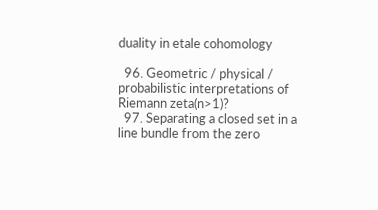duality in etale cohomology

  96. Geometric / physical / probabilistic interpretations of Riemann zeta(n>1)?
  97. Separating a closed set in a line bundle from the zero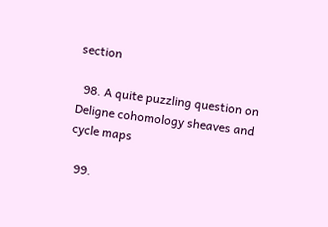section

  98. A quite puzzling question on Deligne cohomology sheaves and cycle maps

  99.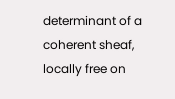determinant of a coherent sheaf, locally free on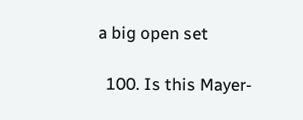a big open set

  100. Is this Mayer-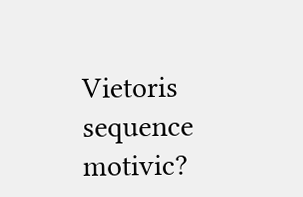Vietoris sequence motivic?